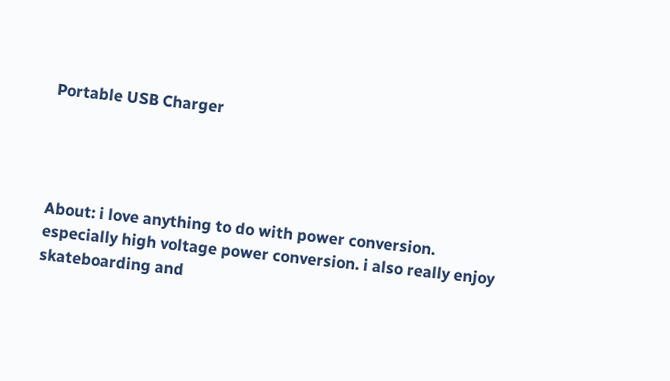Portable USB Charger




About: i love anything to do with power conversion. especially high voltage power conversion. i also really enjoy skateboarding and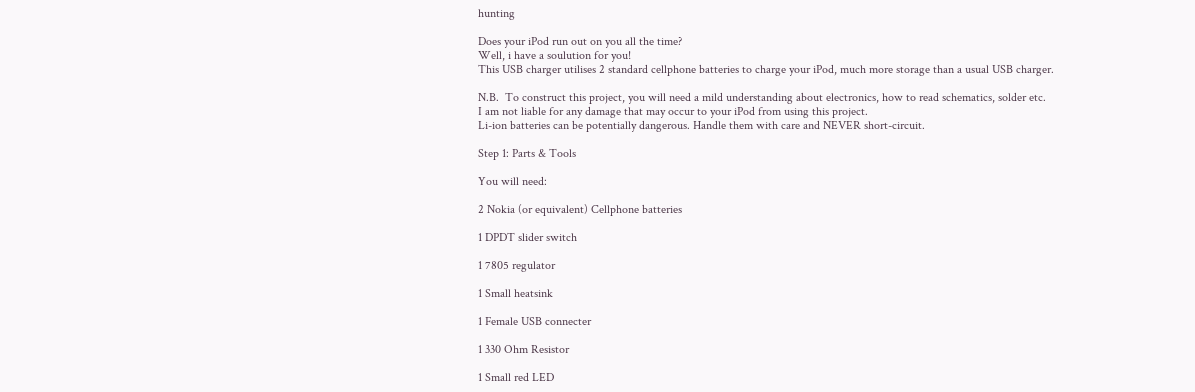hunting

Does your iPod run out on you all the time?
Well, i have a soulution for you!
This USB charger utilises 2 standard cellphone batteries to charge your iPod, much more storage than a usual USB charger.

N.B.  To construct this project, you will need a mild understanding about electronics, how to read schematics, solder etc.
I am not liable for any damage that may occur to your iPod from using this project.
Li-ion batteries can be potentially dangerous. Handle them with care and NEVER short-circuit.

Step 1: Parts & Tools

You will need:

2 Nokia (or equivalent) Cellphone batteries

1 DPDT slider switch

1 7805 regulator

1 Small heatsink

1 Female USB connecter

1 330 Ohm Resistor

1 Small red LED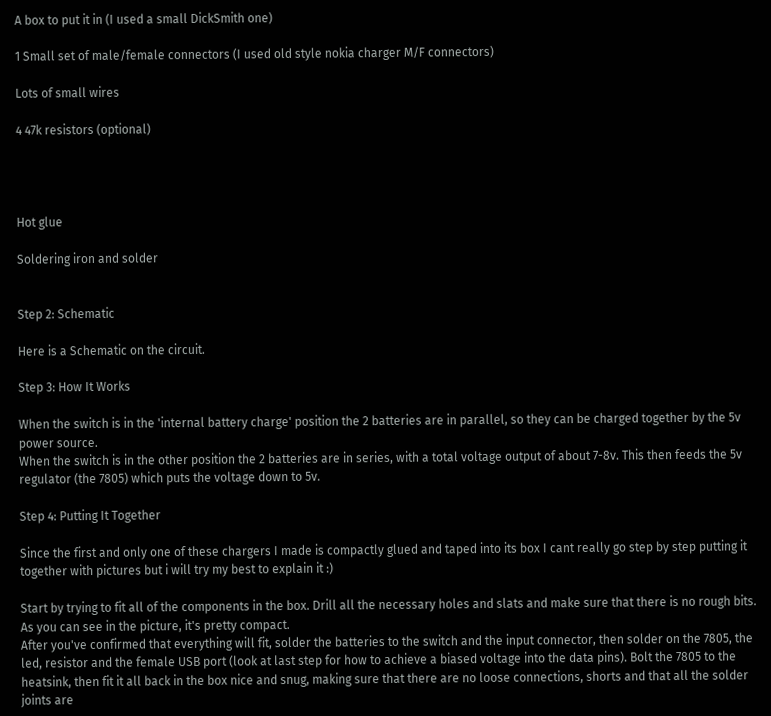A box to put it in (I used a small DickSmith one)

1 Small set of male/female connectors (I used old style nokia charger M/F connectors)

Lots of small wires

4 47k resistors (optional)




Hot glue

Soldering iron and solder


Step 2: Schematic

Here is a Schematic on the circuit.

Step 3: How It Works

When the switch is in the 'internal battery charge' position the 2 batteries are in parallel, so they can be charged together by the 5v power source.
When the switch is in the other position the 2 batteries are in series, with a total voltage output of about 7-8v. This then feeds the 5v regulator (the 7805) which puts the voltage down to 5v.

Step 4: Putting It Together

Since the first and only one of these chargers I made is compactly glued and taped into its box I cant really go step by step putting it together with pictures but i will try my best to explain it :)

Start by trying to fit all of the components in the box. Drill all the necessary holes and slats and make sure that there is no rough bits. As you can see in the picture, it's pretty compact.
After you've confirmed that everything will fit, solder the batteries to the switch and the input connector, then solder on the 7805, the led, resistor and the female USB port (look at last step for how to achieve a biased voltage into the data pins). Bolt the 7805 to the heatsink, then fit it all back in the box nice and snug, making sure that there are no loose connections, shorts and that all the solder joints are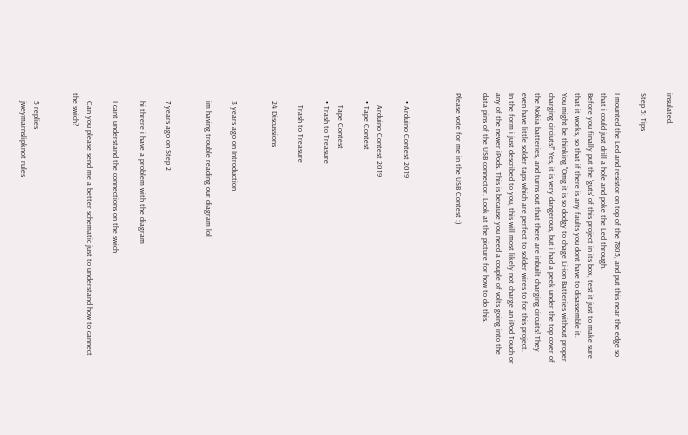insulated.

Step 5: Tips

I mounted the Led and resistor on top of the 7805, and put this near the edge so that i could just drill a hole and poke the Led through.
Before you finally put the 'guts' of this project in its box, test it just to make sure that it works, so that if there is any faults you dont have to disassemble it.
You might be thinking "Omg it is so dodgy to chage Li-ion Batteries without proper charging circiuts!" Yes, it is very dangerous, but i had a peek under the top cover of the Nokia batteries, and turns out that there are inbuilt charging circuits! They even have little solder taps which are perfect to solder wires to for this project.
In the form i just described to you, this will most likely not charge an iPod Touch or any of the newer iPods. This is because you need a couple of volts going into the data pins of the USB connector. Look at the picture for how to do this.

Please vote for me in the USB Contest :)



    • Arduino Contest 2019

      Arduino Contest 2019
    • Tape Contest

      Tape Contest
    • Trash to Treasure

      Trash to Treasure

    24 Discussions


    3 years ago on Introduction

    im having trouble reading our diagram lol


    7 years ago on Step 2

    hi threre i have a problem with the diagram

    I cant understand the connections on the swich

    Can you please send me a better schematic just to understand how to cannect the swich?


    5 replies
    jweymarnslipknot rules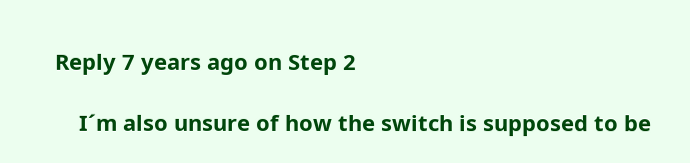Reply 7 years ago on Step 2

    I´m also unsure of how the switch is supposed to be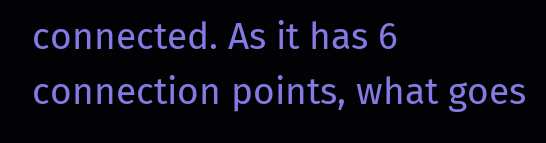connected. As it has 6 connection points, what goes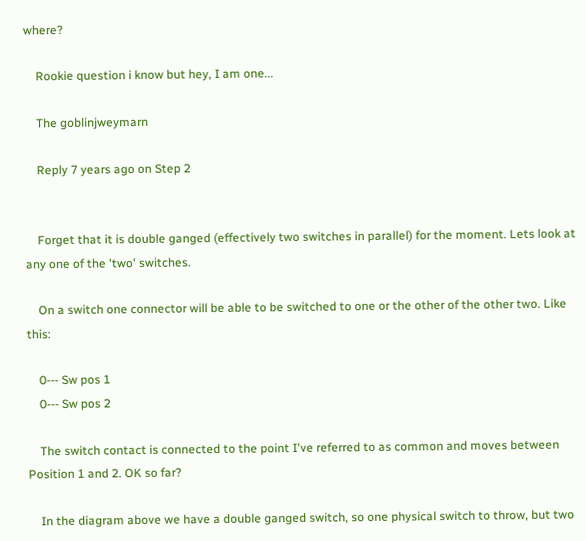where?

    Rookie question i know but hey, I am one...

    The goblinjweymarn

    Reply 7 years ago on Step 2


    Forget that it is double ganged (effectively two switches in parallel) for the moment. Lets look at any one of the 'two' switches.

    On a switch one connector will be able to be switched to one or the other of the other two. Like this:

    0--- Sw pos 1
    0--- Sw pos 2

    The switch contact is connected to the point I've referred to as common and moves between Position 1 and 2. OK so far?

    In the diagram above we have a double ganged switch, so one physical switch to throw, but two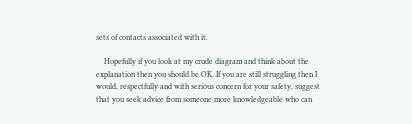sets of contacts associated with it.

    Hopefully if you look at my crude diagram and think about the explanation then you should be OK. If you are still struggling then I would, respectfully and with serious concern for your safety, suggest that you seek advice from someone more knowledgeable who can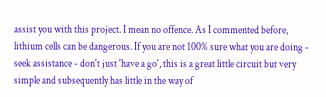assist you with this project. I mean no offence. As I commented before, lithium cells can be dangerous. If you are not 100% sure what you are doing - seek assistance - don't just 'have a go', this is a great little circuit but very simple and subsequently has little in the way of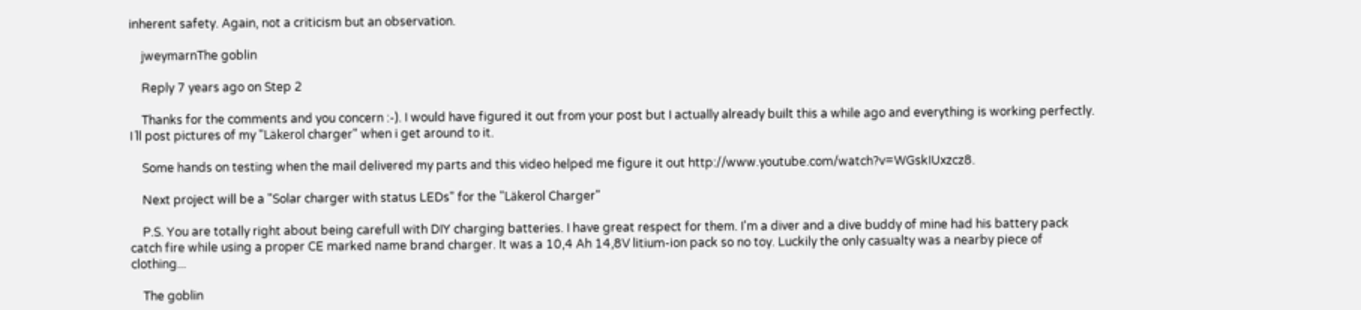inherent safety. Again, not a criticism but an observation.

    jweymarnThe goblin

    Reply 7 years ago on Step 2

    Thanks for the comments and you concern :-). I would have figured it out from your post but I actually already built this a while ago and everything is working perfectly. I´ll post pictures of my "Läkerol charger" when i get around to it.

    Some hands on testing when the mail delivered my parts and this video helped me figure it out http://www.youtube.com/watch?v=WGskIUxzcz8.

    Next project will be a "Solar charger with status LEDs" for the "Läkerol Charger"

    P.S. You are totally right about being carefull with DIY charging batteries. I have great respect for them. I'm a diver and a dive buddy of mine had his battery pack catch fire while using a proper CE marked name brand charger. It was a 10,4 Ah 14,8V litium-ion pack so no toy. Luckily the only casualty was a nearby piece of clothing...

    The goblin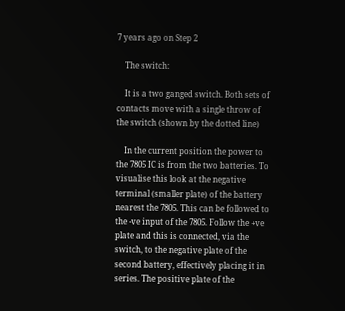7 years ago on Step 2

    The switch:

    It is a two ganged switch. Both sets of contacts move with a single throw of the switch (shown by the dotted line)

    In the current position the power to the 7805 IC is from the two batteries. To visualise this look at the negative terminal (smaller plate) of the battery nearest the 7805. This can be followed to the -ve input of the 7805. Follow the +ve plate and this is connected, via the switch, to the negative plate of the second battery, effectively placing it in series. The positive plate of the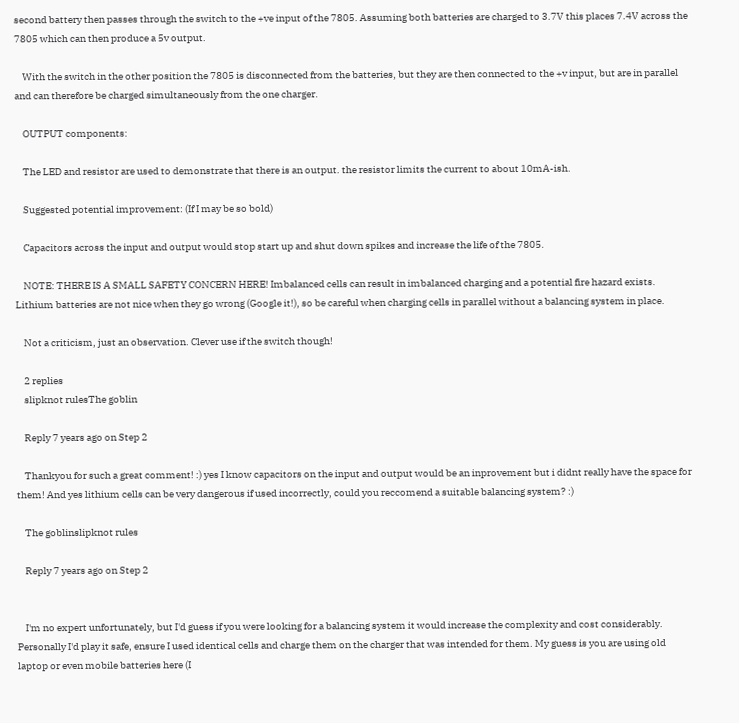second battery then passes through the switch to the +ve input of the 7805. Assuming both batteries are charged to 3.7V this places 7.4V across the 7805 which can then produce a 5v output.

    With the switch in the other position the 7805 is disconnected from the batteries, but they are then connected to the +v input, but are in parallel and can therefore be charged simultaneously from the one charger.

    OUTPUT components:

    The LED and resistor are used to demonstrate that there is an output. the resistor limits the current to about 10mA-ish.

    Suggested potential improvement: (If I may be so bold)

    Capacitors across the input and output would stop start up and shut down spikes and increase the life of the 7805.

    NOTE: THERE IS A SMALL SAFETY CONCERN HERE! Imbalanced cells can result in imbalanced charging and a potential fire hazard exists. Lithium batteries are not nice when they go wrong (Google it!), so be careful when charging cells in parallel without a balancing system in place.

    Not a criticism, just an observation. Clever use if the switch though!

    2 replies
    slipknot rulesThe goblin

    Reply 7 years ago on Step 2

    Thankyou for such a great comment! :) yes I know capacitors on the input and output would be an inprovement but i didnt really have the space for them! And yes lithium cells can be very dangerous if used incorrectly, could you reccomend a suitable balancing system? :)

    The goblinslipknot rules

    Reply 7 years ago on Step 2


    I'm no expert unfortunately, but I'd guess if you were looking for a balancing system it would increase the complexity and cost considerably. Personally I'd play it safe, ensure I used identical cells and charge them on the charger that was intended for them. My guess is you are using old laptop or even mobile batteries here (I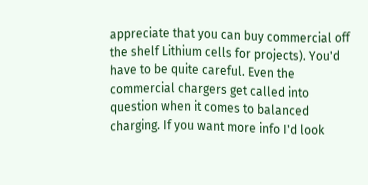appreciate that you can buy commercial off the shelf Lithium cells for projects). You'd have to be quite careful. Even the commercial chargers get called into question when it comes to balanced charging. If you want more info I'd look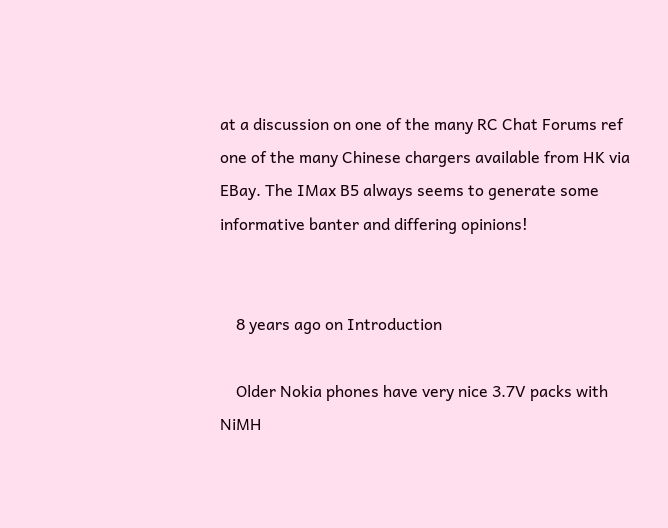at a discussion on one of the many RC Chat Forums ref one of the many Chinese chargers available from HK via EBay. The IMax B5 always seems to generate some informative banter and differing opinions!


    8 years ago on Introduction

    Older Nokia phones have very nice 3.7V packs with NiMH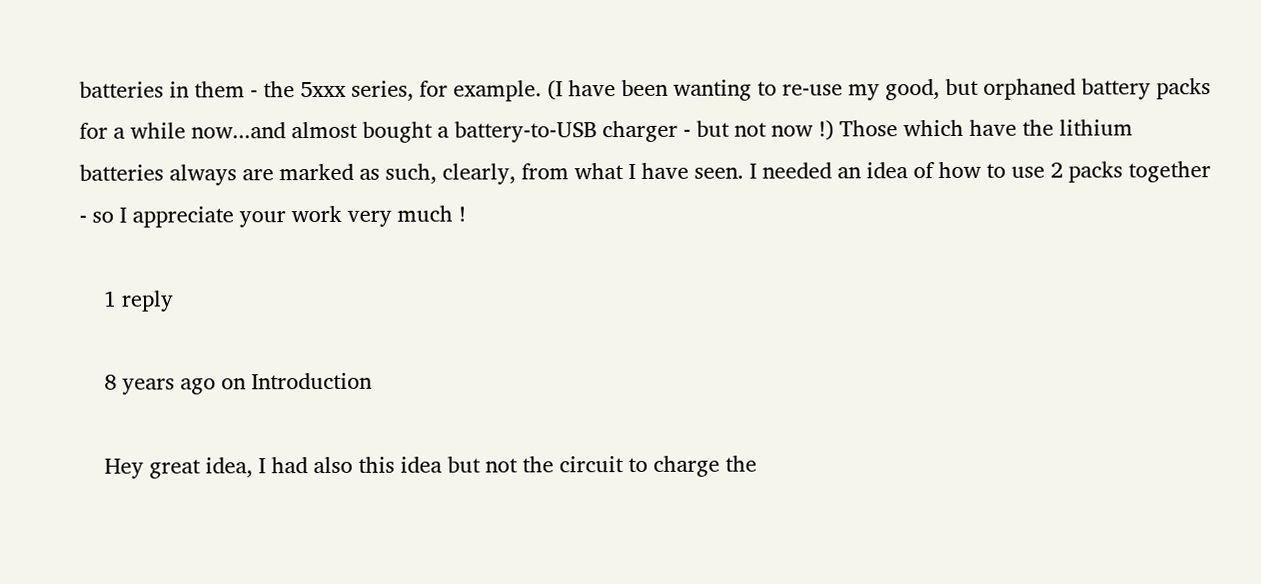batteries in them - the 5xxx series, for example. (I have been wanting to re-use my good, but orphaned battery packs for a while now...and almost bought a battery-to-USB charger - but not now !) Those which have the lithium batteries always are marked as such, clearly, from what I have seen. I needed an idea of how to use 2 packs together - so I appreciate your work very much !

    1 reply

    8 years ago on Introduction

    Hey great idea, I had also this idea but not the circuit to charge the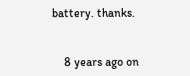battery. thanks.


    8 years ago on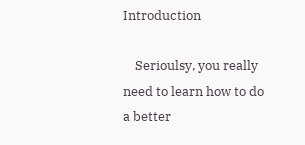Introduction

    Serioulsy, you really need to learn how to do a better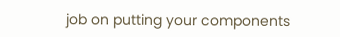job on putting your components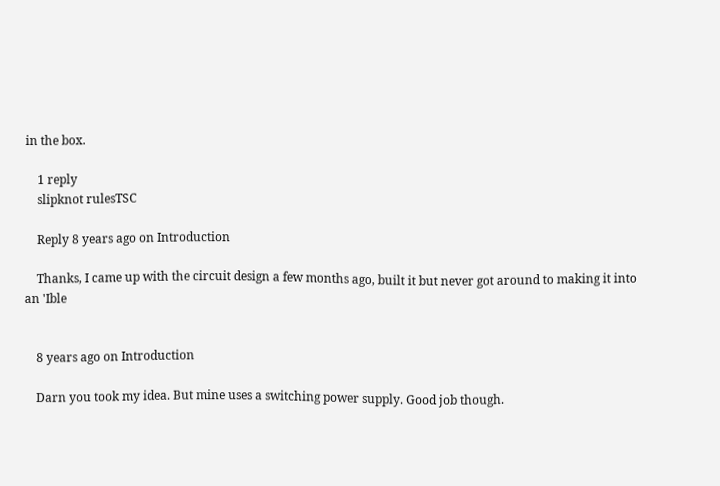in the box.

    1 reply
    slipknot rulesTSC

    Reply 8 years ago on Introduction

    Thanks, I came up with the circuit design a few months ago, built it but never got around to making it into an 'Ible


    8 years ago on Introduction

    Darn you took my idea. But mine uses a switching power supply. Good job though.